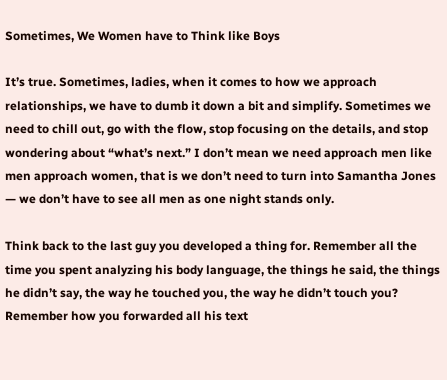Sometimes, We Women have to Think like Boys

It’s true. Sometimes, ladies, when it comes to how we approach relationships, we have to dumb it down a bit and simplify. Sometimes we need to chill out, go with the flow, stop focusing on the details, and stop wondering about “what’s next.” I don’t mean we need approach men like men approach women, that is we don’t need to turn into Samantha Jones — we don’t have to see all men as one night stands only.

Think back to the last guy you developed a thing for. Remember all the time you spent analyzing his body language, the things he said, the things he didn’t say, the way he touched you, the way he didn’t touch you? Remember how you forwarded all his text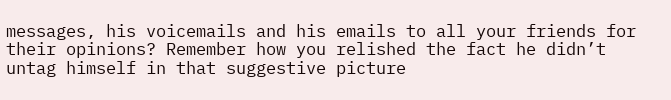messages, his voicemails and his emails to all your friends for their opinions? Remember how you relished the fact he didn’t untag himself in that suggestive picture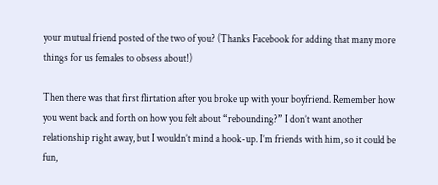your mutual friend posted of the two of you? (Thanks Facebook for adding that many more things for us females to obsess about!)

Then there was that first flirtation after you broke up with your boyfriend. Remember how you went back and forth on how you felt about “rebounding?” I don’t want another relationship right away, but I wouldn’t mind a hook-up. I’m friends with him, so it could be fun,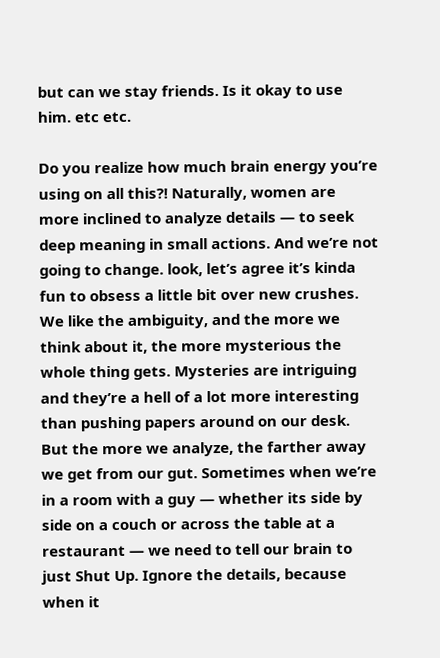but can we stay friends. Is it okay to use him. etc etc.

Do you realize how much brain energy you’re using on all this?! Naturally, women are more inclined to analyze details — to seek deep meaning in small actions. And we’re not going to change. look, let’s agree it’s kinda fun to obsess a little bit over new crushes. We like the ambiguity, and the more we think about it, the more mysterious the whole thing gets. Mysteries are intriguing and they’re a hell of a lot more interesting than pushing papers around on our desk. But the more we analyze, the farther away we get from our gut. Sometimes when we’re in a room with a guy — whether its side by side on a couch or across the table at a restaurant — we need to tell our brain to just Shut Up. Ignore the details, because when it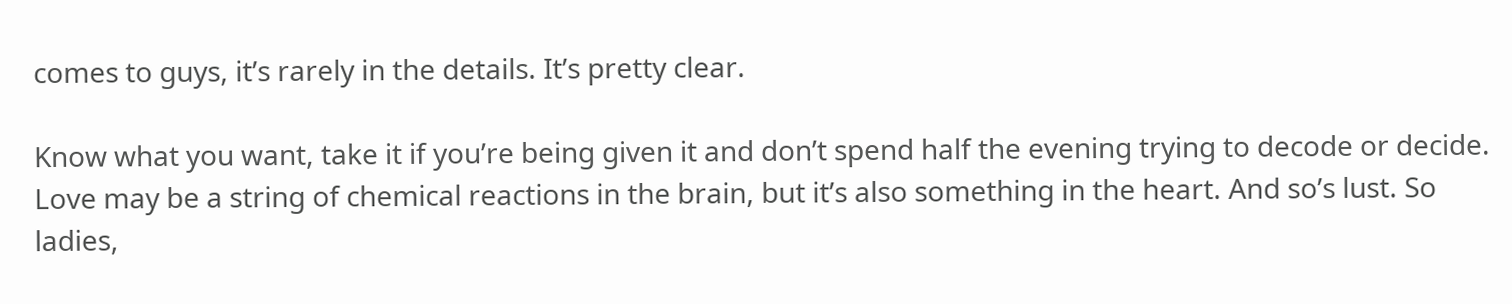comes to guys, it’s rarely in the details. It’s pretty clear.

Know what you want, take it if you’re being given it and don’t spend half the evening trying to decode or decide. Love may be a string of chemical reactions in the brain, but it’s also something in the heart. And so’s lust. So ladies,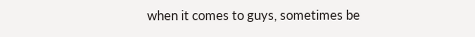when it comes to guys, sometimes be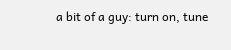a bit of a guy: turn on, tune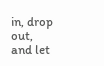in, drop out, and let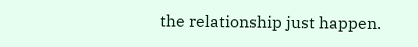the relationship just happen.